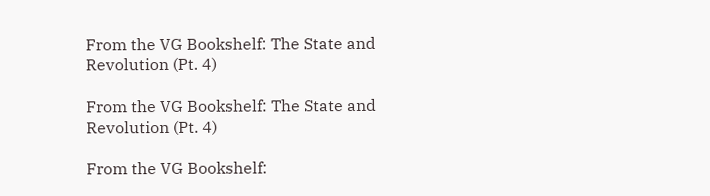From the VG Bookshelf: The State and Revolution (Pt. 4)

From the VG Bookshelf: The State and Revolution (Pt. 4)

From the VG Bookshelf: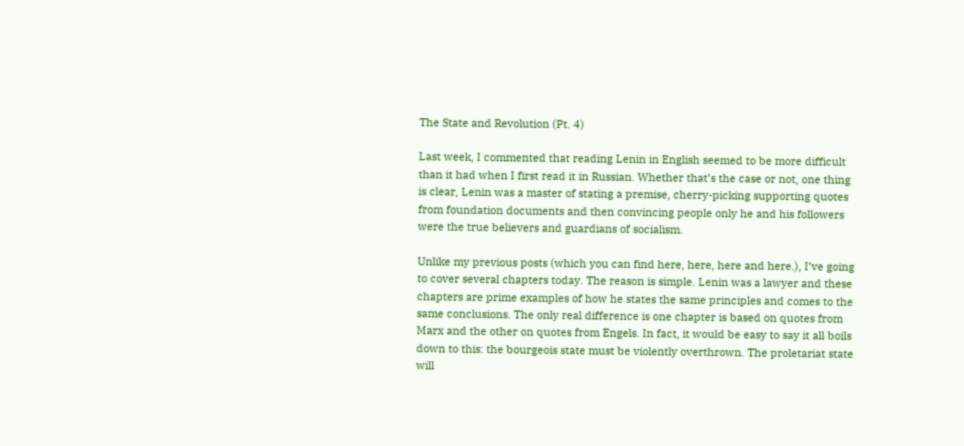The State and Revolution (Pt. 4)

Last week, I commented that reading Lenin in English seemed to be more difficult than it had when I first read it in Russian. Whether that’s the case or not, one thing is clear, Lenin was a master of stating a premise, cherry-picking supporting quotes from foundation documents and then convincing people only he and his followers were the true believers and guardians of socialism.

Unlike my previous posts (which you can find here, here, here and here.), I’ve going to cover several chapters today. The reason is simple. Lenin was a lawyer and these chapters are prime examples of how he states the same principles and comes to the same conclusions. The only real difference is one chapter is based on quotes from Marx and the other on quotes from Engels. In fact, it would be easy to say it all boils down to this: the bourgeois state must be violently overthrown. The proletariat state will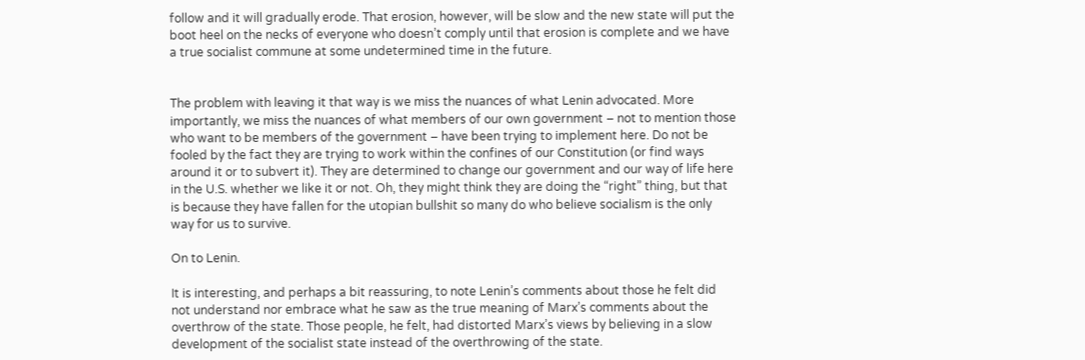follow and it will gradually erode. That erosion, however, will be slow and the new state will put the boot heel on the necks of everyone who doesn’t comply until that erosion is complete and we have a true socialist commune at some undetermined time in the future.


The problem with leaving it that way is we miss the nuances of what Lenin advocated. More importantly, we miss the nuances of what members of our own government – not to mention those who want to be members of the government – have been trying to implement here. Do not be fooled by the fact they are trying to work within the confines of our Constitution (or find ways around it or to subvert it). They are determined to change our government and our way of life here in the U.S. whether we like it or not. Oh, they might think they are doing the “right” thing, but that is because they have fallen for the utopian bullshit so many do who believe socialism is the only way for us to survive.

On to Lenin.

It is interesting, and perhaps a bit reassuring, to note Lenin’s comments about those he felt did not understand nor embrace what he saw as the true meaning of Marx’s comments about the overthrow of the state. Those people, he felt, had distorted Marx’s views by believing in a slow development of the socialist state instead of the overthrowing of the state.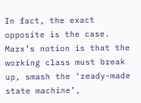In fact, the exact opposite is the case. Marx’s notion is that the working class must break up, smash the ‘ready-made state machine’,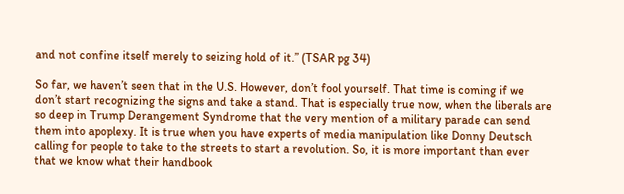and not confine itself merely to seizing hold of it.” (TSAR pg 34)

So far, we haven’t seen that in the U.S. However, don’t fool yourself. That time is coming if we don’t start recognizing the signs and take a stand. That is especially true now, when the liberals are so deep in Trump Derangement Syndrome that the very mention of a military parade can send them into apoplexy. It is true when you have experts of media manipulation like Donny Deutsch calling for people to take to the streets to start a revolution. So, it is more important than ever that we know what their handbook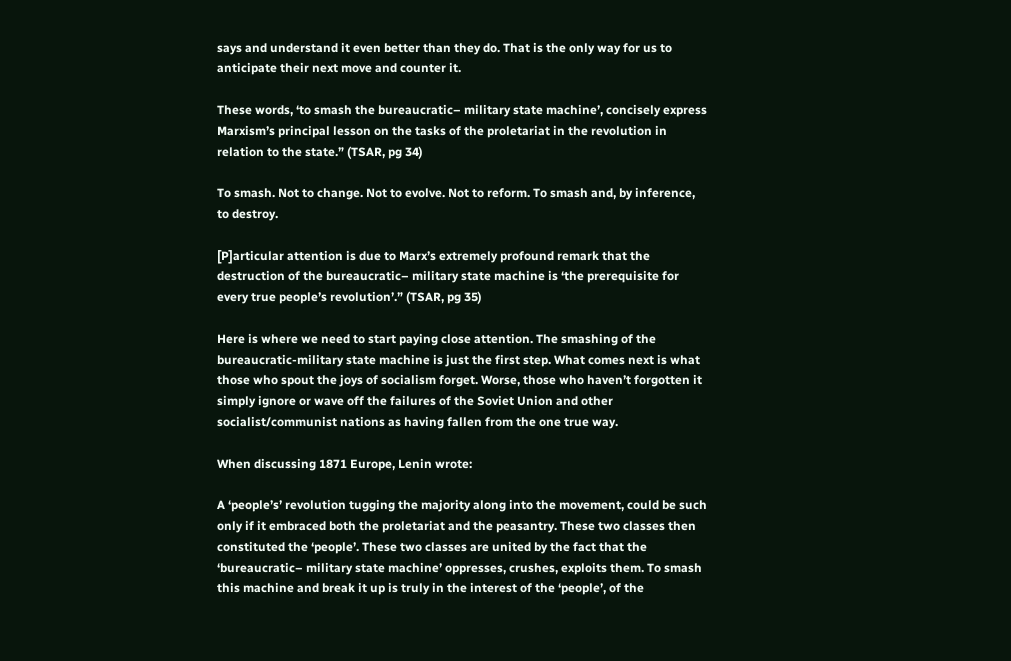says and understand it even better than they do. That is the only way for us to anticipate their next move and counter it.

These words, ‘to smash the bureaucratic– military state machine’, concisely express Marxism’s principal lesson on the tasks of the proletariat in the revolution in relation to the state.” (TSAR, pg 34)

To smash. Not to change. Not to evolve. Not to reform. To smash and, by inference, to destroy.

[P]articular attention is due to Marx’s extremely profound remark that the destruction of the bureaucratic– military state machine is ‘the prerequisite for every true people’s revolution’.” (TSAR, pg 35)

Here is where we need to start paying close attention. The smashing of the bureaucratic-military state machine is just the first step. What comes next is what those who spout the joys of socialism forget. Worse, those who haven’t forgotten it simply ignore or wave off the failures of the Soviet Union and other socialist/communist nations as having fallen from the one true way.

When discussing 1871 Europe, Lenin wrote:

A ‘people’s’ revolution tugging the majority along into the movement, could be such only if it embraced both the proletariat and the peasantry. These two classes then constituted the ‘people’. These two classes are united by the fact that the ‘bureaucratic– military state machine’ oppresses, crushes, exploits them. To smash this machine and break it up is truly in the interest of the ‘people’, of the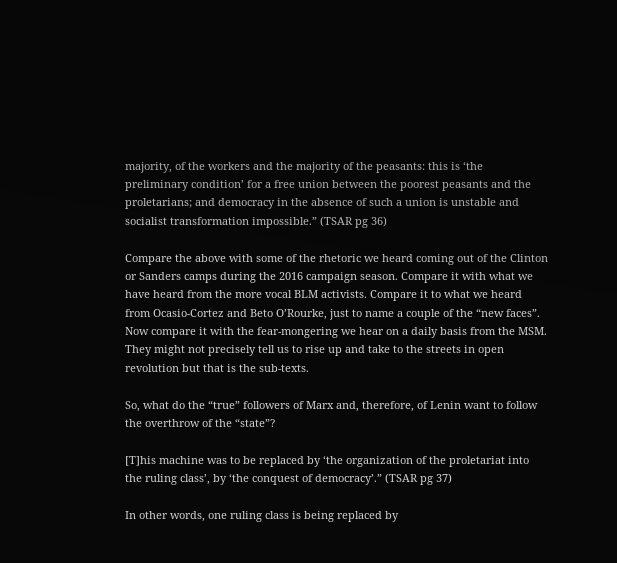majority, of the workers and the majority of the peasants: this is ‘the preliminary condition’ for a free union between the poorest peasants and the proletarians; and democracy in the absence of such a union is unstable and socialist transformation impossible.” (TSAR pg 36)

Compare the above with some of the rhetoric we heard coming out of the Clinton or Sanders camps during the 2016 campaign season. Compare it with what we have heard from the more vocal BLM activists. Compare it to what we heard from Ocasio-Cortez and Beto O’Rourke, just to name a couple of the “new faces”. Now compare it with the fear-mongering we hear on a daily basis from the MSM. They might not precisely tell us to rise up and take to the streets in open revolution but that is the sub-texts.

So, what do the “true” followers of Marx and, therefore, of Lenin want to follow the overthrow of the “state”?

[T]his machine was to be replaced by ‘the organization of the proletariat into the ruling class’, by ‘the conquest of democracy’.” (TSAR pg 37)

In other words, one ruling class is being replaced by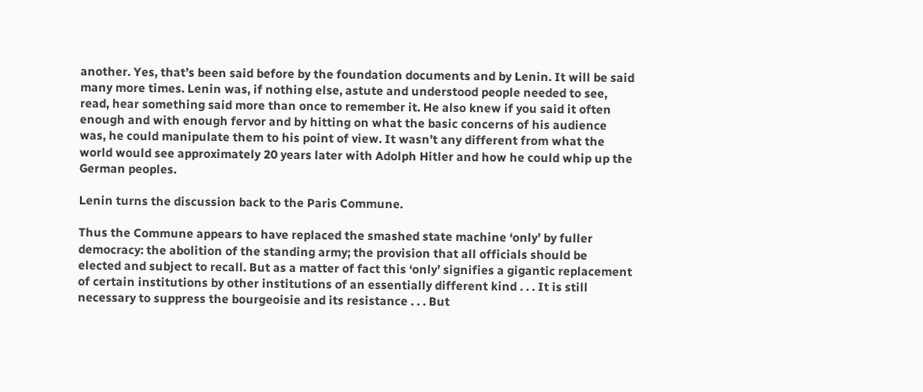another. Yes, that’s been said before by the foundation documents and by Lenin. It will be said many more times. Lenin was, if nothing else, astute and understood people needed to see, read, hear something said more than once to remember it. He also knew if you said it often enough and with enough fervor and by hitting on what the basic concerns of his audience was, he could manipulate them to his point of view. It wasn’t any different from what the world would see approximately 20 years later with Adolph Hitler and how he could whip up the German peoples.

Lenin turns the discussion back to the Paris Commune.

Thus the Commune appears to have replaced the smashed state machine ‘only’ by fuller democracy: the abolition of the standing army; the provision that all officials should be elected and subject to recall. But as a matter of fact this ‘only’ signifies a gigantic replacement of certain institutions by other institutions of an essentially different kind . . . It is still necessary to suppress the bourgeoisie and its resistance . . . But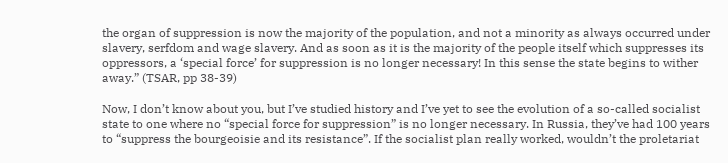the organ of suppression is now the majority of the population, and not a minority as always occurred under slavery, serfdom and wage slavery. And as soon as it is the majority of the people itself which suppresses its oppressors, a ‘special force’ for suppression is no longer necessary! In this sense the state begins to wither away.” (TSAR, pp 38-39)

Now, I don’t know about you, but I’ve studied history and I’ve yet to see the evolution of a so-called socialist state to one where no “special force for suppression” is no longer necessary. In Russia, they’ve had 100 years to “suppress the bourgeoisie and its resistance”. If the socialist plan really worked, wouldn’t the proletariat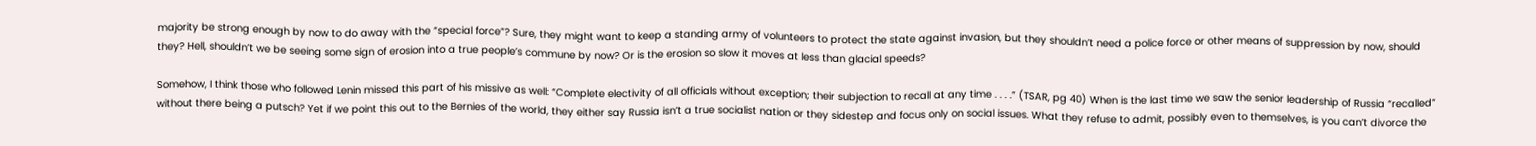majority be strong enough by now to do away with the “special force”? Sure, they might want to keep a standing army of volunteers to protect the state against invasion, but they shouldn’t need a police force or other means of suppression by now, should they? Hell, shouldn’t we be seeing some sign of erosion into a true people’s commune by now? Or is the erosion so slow it moves at less than glacial speeds?

Somehow, I think those who followed Lenin missed this part of his missive as well: “Complete electivity of all officials without exception; their subjection to recall at any time . . . .” (TSAR, pg 40) When is the last time we saw the senior leadership of Russia “recalled” without there being a putsch? Yet if we point this out to the Bernies of the world, they either say Russia isn’t a true socialist nation or they sidestep and focus only on social issues. What they refuse to admit, possibly even to themselves, is you can’t divorce the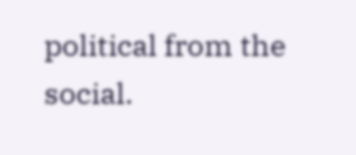political from the social.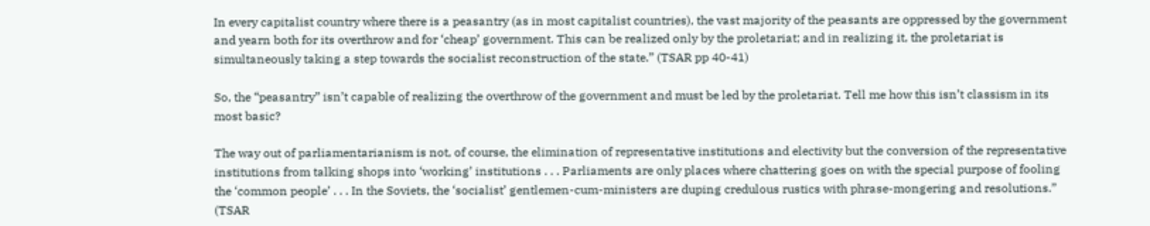In every capitalist country where there is a peasantry (as in most capitalist countries), the vast majority of the peasants are oppressed by the government and yearn both for its overthrow and for ‘cheap’ government. This can be realized only by the proletariat; and in realizing it, the proletariat is simultaneously taking a step towards the socialist reconstruction of the state.” (TSAR pp 40-41)

So, the “peasantry” isn’t capable of realizing the overthrow of the government and must be led by the proletariat. Tell me how this isn’t classism in its most basic?

The way out of parliamentarianism is not, of course, the elimination of representative institutions and electivity but the conversion of the representative institutions from talking shops into ‘working’ institutions . . . Parliaments are only places where chattering goes on with the special purpose of fooling the ‘common people’ . . . In the Soviets, the ‘socialist’ gentlemen-cum-ministers are duping credulous rustics with phrase-mongering and resolutions.” (TSAR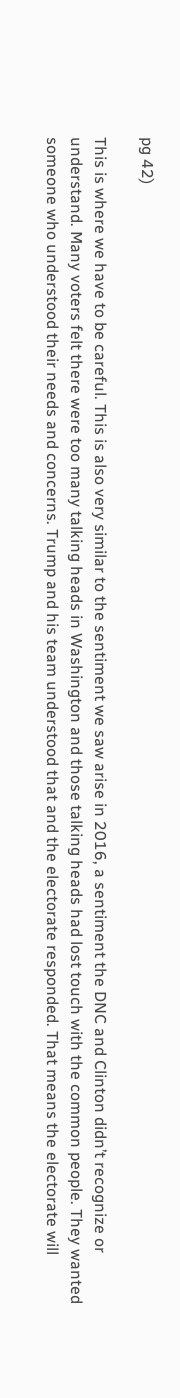pg 42)

This is where we have to be careful. This is also very similar to the sentiment we saw arise in 2016, a sentiment the DNC and Clinton didn’t recognize or understand. Many voters felt there were too many talking heads in Washington and those talking heads had lost touch with the common people. They wanted someone who understood their needs and concerns. Trump and his team understood that and the electorate responded. That means the electorate will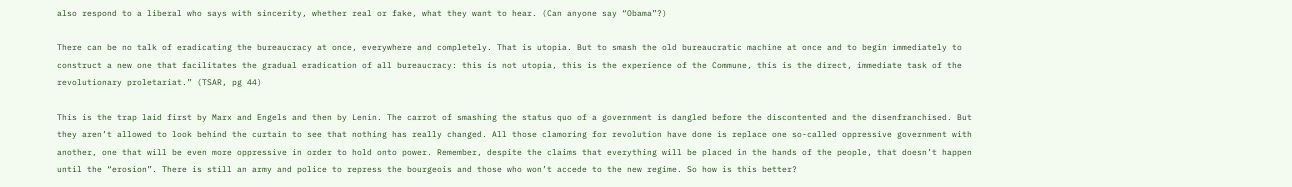also respond to a liberal who says with sincerity, whether real or fake, what they want to hear. (Can anyone say “Obama”?)

There can be no talk of eradicating the bureaucracy at once, everywhere and completely. That is utopia. But to smash the old bureaucratic machine at once and to begin immediately to construct a new one that facilitates the gradual eradication of all bureaucracy: this is not utopia, this is the experience of the Commune, this is the direct, immediate task of the revolutionary proletariat.” (TSAR, pg 44)

This is the trap laid first by Marx and Engels and then by Lenin. The carrot of smashing the status quo of a government is dangled before the discontented and the disenfranchised. But they aren’t allowed to look behind the curtain to see that nothing has really changed. All those clamoring for revolution have done is replace one so-called oppressive government with another, one that will be even more oppressive in order to hold onto power. Remember, despite the claims that everything will be placed in the hands of the people, that doesn’t happen until the “erosion”. There is still an army and police to repress the bourgeois and those who won’t accede to the new regime. So how is this better?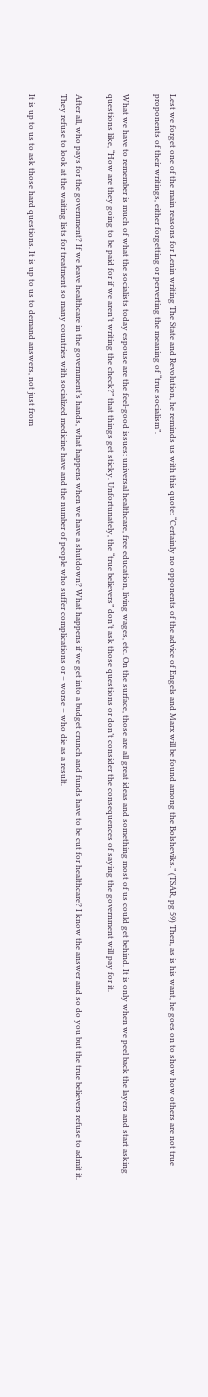Lest we forget one of the main reasons for Lenin writing The State and Revolution, he reminds us with this quote: “Certainly no opponents of the advice of Engels and Marx will be found among the Bolsheviks.” (TSAR, pg 59) Then, as is his want, he goes on to show how others are not true proponents of their writings, either forgetting or perverting the meaning of “true socialism”.

What we have to remember is much of what the socialists today espouse are the feel-good issues: universal healthcare, free education, living wages, etc. On the surface, those are all great ideas and something most of us could get behind. It is only when we peel back the layers and start asking questions like, “How are they going to be paid for if we aren’t writing the check?” that things get sticky. Unfortunately, the “true believers” don’t ask those questions or don’t consider the consequences of saying the government will pay for it.

After all, who pays for the government? If we leave healthcare in the government’s hands, what happens when we have a shutdown? What happens if we get into a budget crunch and funds have to be cut for healthcare? I know the answer and so do you but the true believers refuse to admit it. They refuse to look at the waiting lists for treatment so many countries with socialized medicine have and the number of people who suffer complications or – worse – who die as a result.

It is up to us to ask those hard questions. It is up to us to demand answers, not just from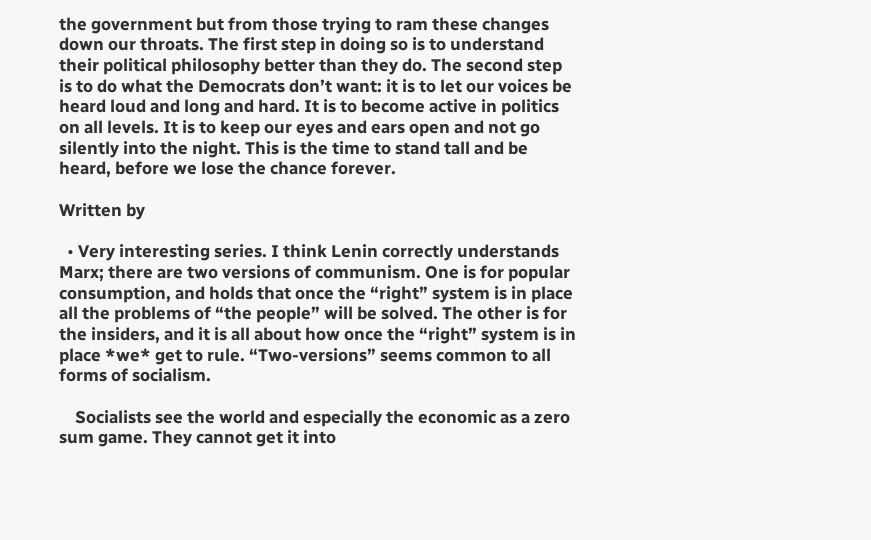the government but from those trying to ram these changes down our throats. The first step in doing so is to understand their political philosophy better than they do. The second step is to do what the Democrats don’t want: it is to let our voices be heard loud and long and hard. It is to become active in politics on all levels. It is to keep our eyes and ears open and not go silently into the night. This is the time to stand tall and be heard, before we lose the chance forever.

Written by

  • Very interesting series. I think Lenin correctly understands Marx; there are two versions of communism. One is for popular consumption, and holds that once the “right” system is in place all the problems of “the people” will be solved. The other is for the insiders, and it is all about how once the “right” system is in place *we* get to rule. “Two-versions” seems common to all forms of socialism.

    Socialists see the world and especially the economic as a zero sum game. They cannot get it into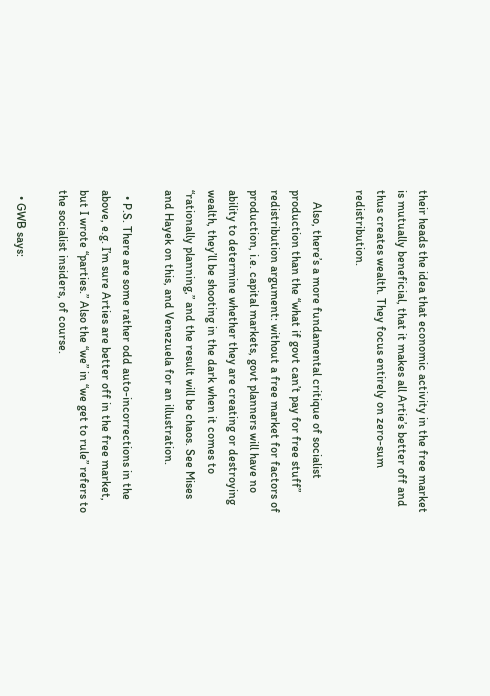their heads the idea that economic activity in the free market is mutually beneficial, that it makes all Artie’s better off and thus creates wealth. They focus entirely on zero-sum redistribution.

    Also, there’s a more fundamental critique of socialist production than the “what if govt can’t pay for free stuff” redistribution argument: without a free market for factors of production, i.e. capital markets, govt planners will have no ability to determine whether they are creating or destroying wealth, they’ll be shooting in the dark when it comes to “rationally planning,” and the result will be chaos. See Mises and Hayek on this, and Venezuela for an illustration.

  • P.S. There are some rather odd auto-incorrections in the above, e.g. I’m sure Arties are better off in the free market, but I wrote “parties.” Also the “we” in “we get to rule” refers to the socialist insiders, of course.

  • GWB says: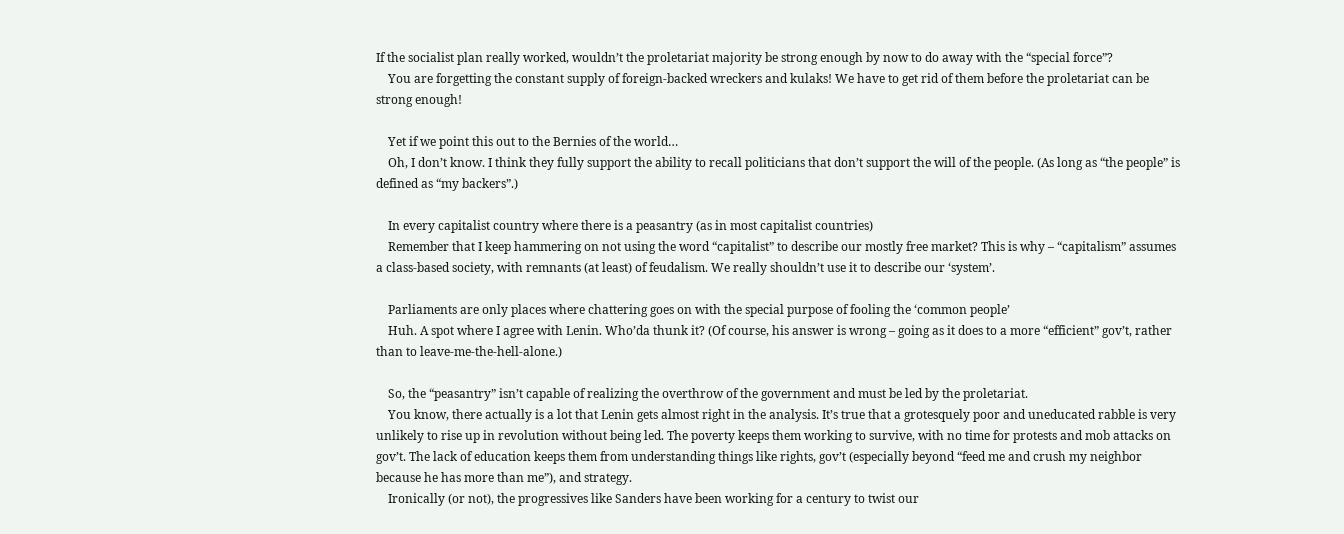If the socialist plan really worked, wouldn’t the proletariat majority be strong enough by now to do away with the “special force”?
    You are forgetting the constant supply of foreign-backed wreckers and kulaks! We have to get rid of them before the proletariat can be strong enough!

    Yet if we point this out to the Bernies of the world…
    Oh, I don’t know. I think they fully support the ability to recall politicians that don’t support the will of the people. (As long as “the people” is defined as “my backers”.)

    In every capitalist country where there is a peasantry (as in most capitalist countries)
    Remember that I keep hammering on not using the word “capitalist” to describe our mostly free market? This is why – “capitalism” assumes a class-based society, with remnants (at least) of feudalism. We really shouldn’t use it to describe our ‘system’.

    Parliaments are only places where chattering goes on with the special purpose of fooling the ‘common people’
    Huh. A spot where I agree with Lenin. Who’da thunk it? (Of course, his answer is wrong – going as it does to a more “efficient” gov’t, rather than to leave-me-the-hell-alone.)

    So, the “peasantry” isn’t capable of realizing the overthrow of the government and must be led by the proletariat.
    You know, there actually is a lot that Lenin gets almost right in the analysis. It’s true that a grotesquely poor and uneducated rabble is very unlikely to rise up in revolution without being led. The poverty keeps them working to survive, with no time for protests and mob attacks on gov’t. The lack of education keeps them from understanding things like rights, gov’t (especially beyond “feed me and crush my neighbor because he has more than me”), and strategy.
    Ironically (or not), the progressives like Sanders have been working for a century to twist our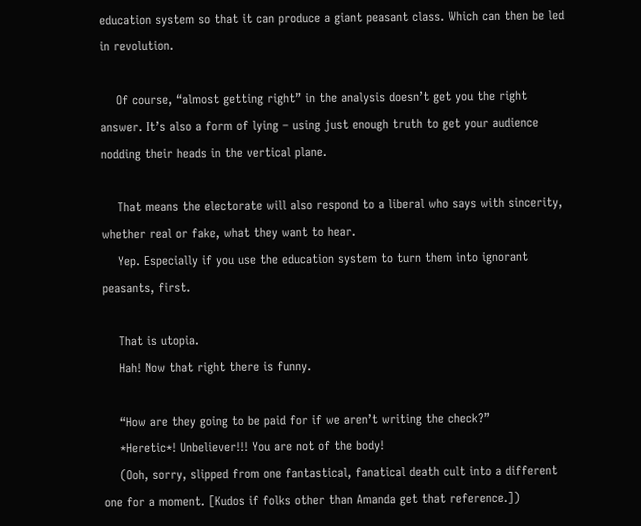education system so that it can produce a giant peasant class. Which can then be led in revolution.

    Of course, “almost getting right” in the analysis doesn’t get you the right answer. It’s also a form of lying – using just enough truth to get your audience nodding their heads in the vertical plane.

    That means the electorate will also respond to a liberal who says with sincerity, whether real or fake, what they want to hear.
    Yep. Especially if you use the education system to turn them into ignorant peasants, first.

    That is utopia.
    Hah! Now that right there is funny.

    “How are they going to be paid for if we aren’t writing the check?”
    *Heretic*! Unbeliever!!! You are not of the body!
    (Ooh, sorry, slipped from one fantastical, fanatical death cult into a different one for a moment. [Kudos if folks other than Amanda get that reference.])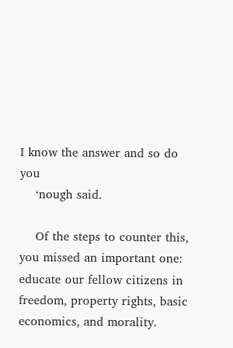I know the answer and so do you
    ‘nough said.

    Of the steps to counter this, you missed an important one: educate our fellow citizens in freedom, property rights, basic economics, and morality.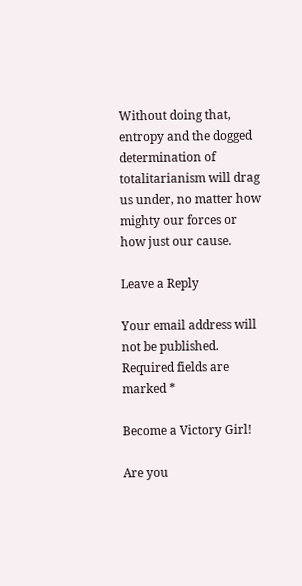Without doing that, entropy and the dogged determination of totalitarianism will drag us under, no matter how mighty our forces or how just our cause.

Leave a Reply

Your email address will not be published. Required fields are marked *

Become a Victory Girl!

Are you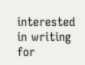interested in writing for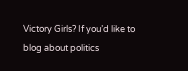Victory Girls? If you’d like to blog about politics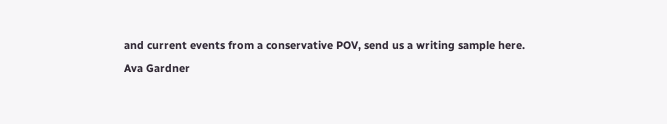and current events from a conservative POV, send us a writing sample here.
Ava Gardner